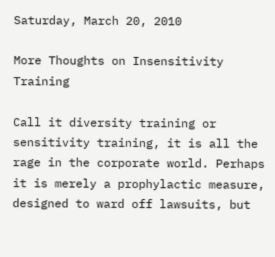Saturday, March 20, 2010

More Thoughts on Insensitivity Training

Call it diversity training or sensitivity training, it is all the rage in the corporate world. Perhaps it is merely a prophylactic measure, designed to ward off lawsuits, but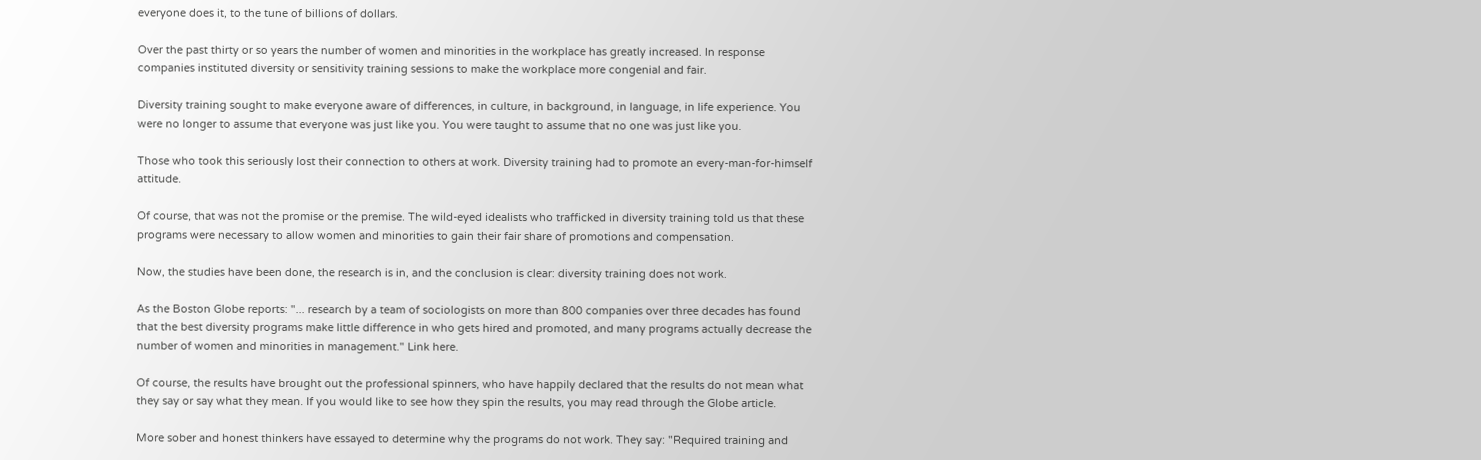everyone does it, to the tune of billions of dollars.

Over the past thirty or so years the number of women and minorities in the workplace has greatly increased. In response companies instituted diversity or sensitivity training sessions to make the workplace more congenial and fair.

Diversity training sought to make everyone aware of differences, in culture, in background, in language, in life experience. You were no longer to assume that everyone was just like you. You were taught to assume that no one was just like you.

Those who took this seriously lost their connection to others at work. Diversity training had to promote an every-man-for-himself attitude.

Of course, that was not the promise or the premise. The wild-eyed idealists who trafficked in diversity training told us that these programs were necessary to allow women and minorities to gain their fair share of promotions and compensation.

Now, the studies have been done, the research is in, and the conclusion is clear: diversity training does not work.

As the Boston Globe reports: "... research by a team of sociologists on more than 800 companies over three decades has found that the best diversity programs make little difference in who gets hired and promoted, and many programs actually decrease the number of women and minorities in management." Link here.

Of course, the results have brought out the professional spinners, who have happily declared that the results do not mean what they say or say what they mean. If you would like to see how they spin the results, you may read through the Globe article.

More sober and honest thinkers have essayed to determine why the programs do not work. They say: "Required training and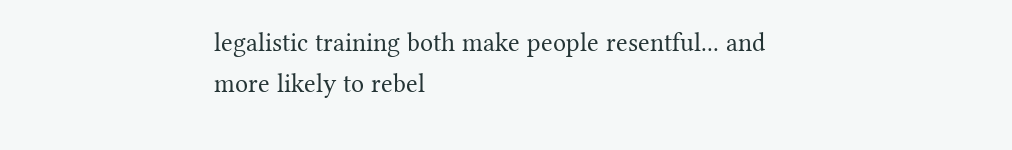legalistic training both make people resentful... and more likely to rebel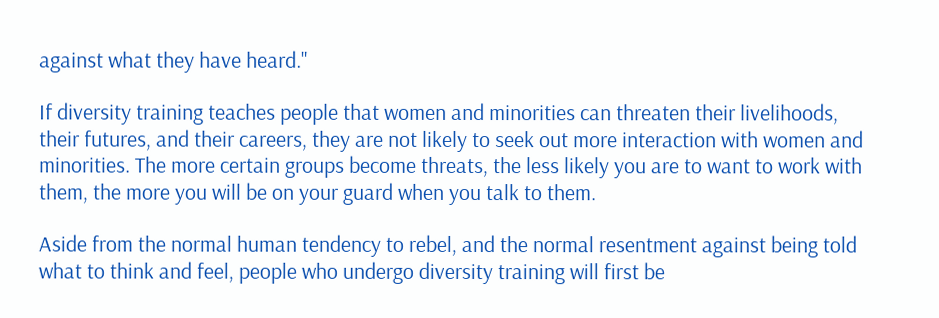against what they have heard."

If diversity training teaches people that women and minorities can threaten their livelihoods, their futures, and their careers, they are not likely to seek out more interaction with women and minorities. The more certain groups become threats, the less likely you are to want to work with them, the more you will be on your guard when you talk to them.

Aside from the normal human tendency to rebel, and the normal resentment against being told what to think and feel, people who undergo diversity training will first be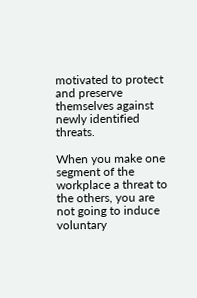motivated to protect and preserve themselves against newly identified threats.

When you make one segment of the workplace a threat to the others, you are not going to induce voluntary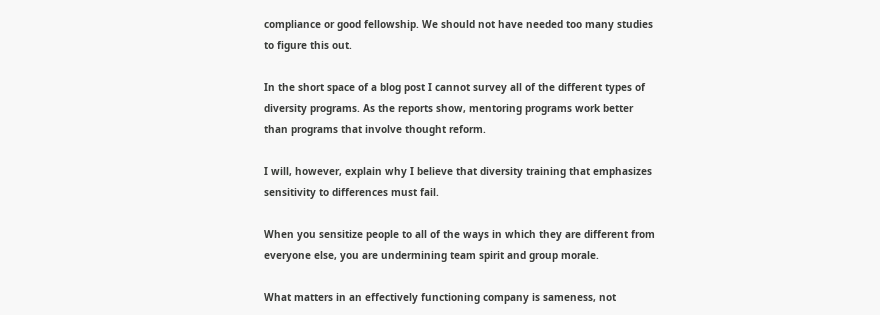compliance or good fellowship. We should not have needed too many studies to figure this out.

In the short space of a blog post I cannot survey all of the different types of diversity programs. As the reports show, mentoring programs work better than programs that involve thought reform.

I will, however, explain why I believe that diversity training that emphasizes sensitivity to differences must fail.

When you sensitize people to all of the ways in which they are different from everyone else, you are undermining team spirit and group morale.

What matters in an effectively functioning company is sameness, not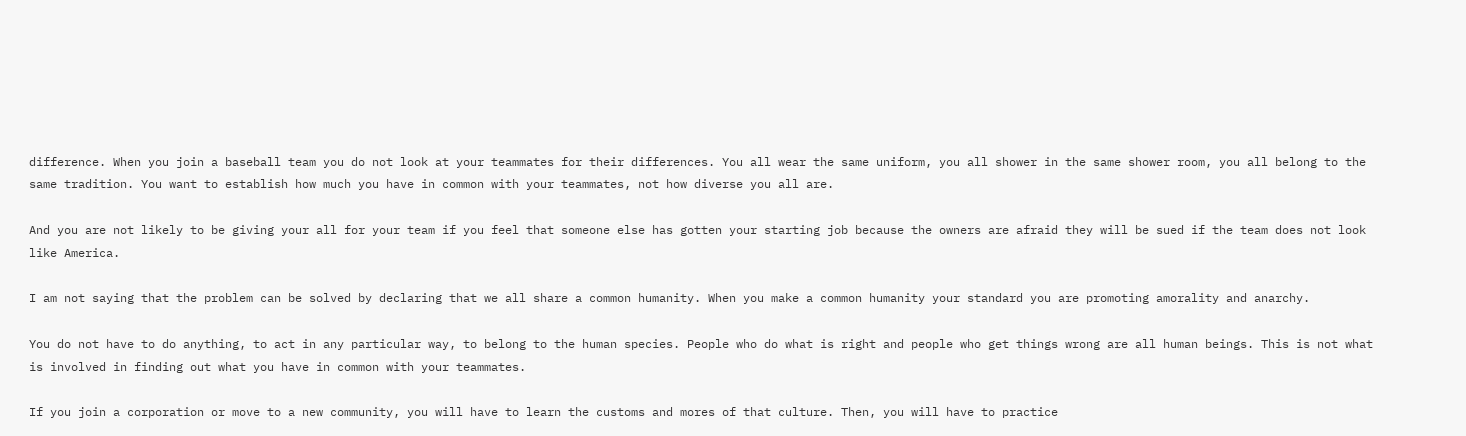difference. When you join a baseball team you do not look at your teammates for their differences. You all wear the same uniform, you all shower in the same shower room, you all belong to the same tradition. You want to establish how much you have in common with your teammates, not how diverse you all are.

And you are not likely to be giving your all for your team if you feel that someone else has gotten your starting job because the owners are afraid they will be sued if the team does not look like America.

I am not saying that the problem can be solved by declaring that we all share a common humanity. When you make a common humanity your standard you are promoting amorality and anarchy.

You do not have to do anything, to act in any particular way, to belong to the human species. People who do what is right and people who get things wrong are all human beings. This is not what is involved in finding out what you have in common with your teammates.

If you join a corporation or move to a new community, you will have to learn the customs and mores of that culture. Then, you will have to practice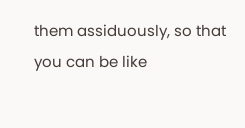them assiduously, so that you can be like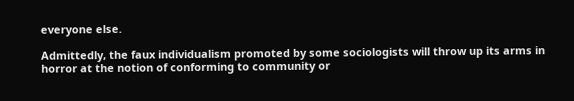everyone else.

Admittedly, the faux individualism promoted by some sociologists will throw up its arms in horror at the notion of conforming to community or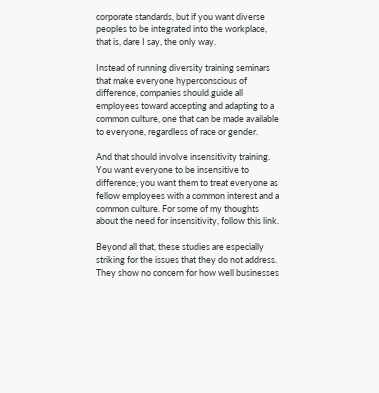corporate standards, but if you want diverse peoples to be integrated into the workplace, that is, dare I say, the only way.

Instead of running diversity training seminars that make everyone hyperconscious of difference, companies should guide all employees toward accepting and adapting to a common culture, one that can be made available to everyone, regardless of race or gender.

And that should involve insensitivity training. You want everyone to be insensitive to difference; you want them to treat everyone as fellow employees with a common interest and a common culture. For some of my thoughts about the need for insensitivity, follow this link.

Beyond all that, these studies are especially striking for the issues that they do not address. They show no concern for how well businesses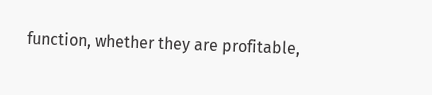function, whether they are profitable,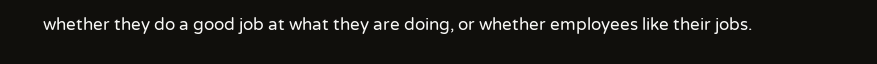whether they do a good job at what they are doing, or whether employees like their jobs.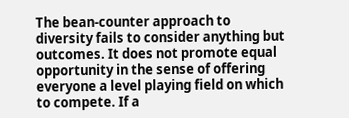The bean-counter approach to diversity fails to consider anything but outcomes. It does not promote equal opportunity in the sense of offering everyone a level playing field on which to compete. If a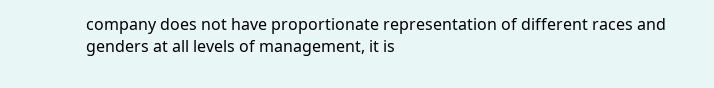company does not have proportionate representation of different races and genders at all levels of management, it is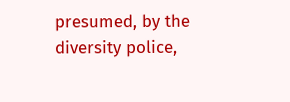presumed, by the diversity police,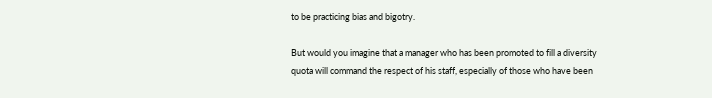to be practicing bias and bigotry.

But would you imagine that a manager who has been promoted to fill a diversity quota will command the respect of his staff, especially of those who have been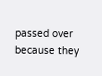passed over because they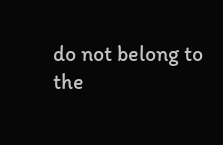do not belong to the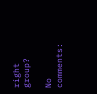right group?

No comments: